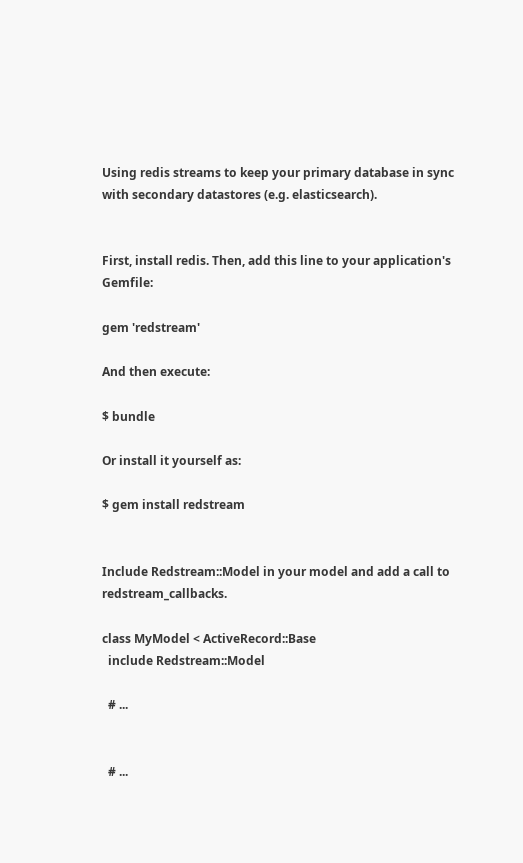Using redis streams to keep your primary database in sync with secondary datastores (e.g. elasticsearch).


First, install redis. Then, add this line to your application's Gemfile:

gem 'redstream'

And then execute:

$ bundle

Or install it yourself as:

$ gem install redstream


Include Redstream::Model in your model and add a call to redstream_callbacks.

class MyModel < ActiveRecord::Base
  include Redstream::Model

  # ...


  # ...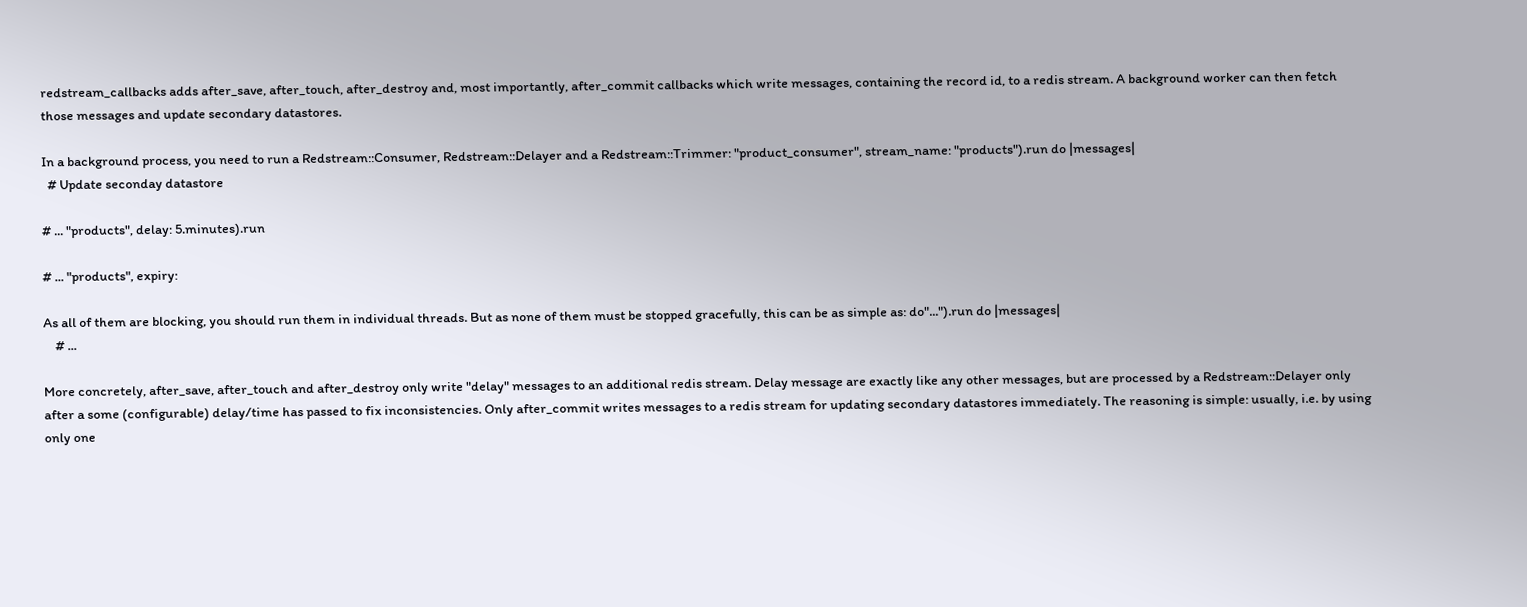redstream_callbacks adds after_save, after_touch, after_destroy and, most importantly, after_commit callbacks which write messages, containing the record id, to a redis stream. A background worker can then fetch those messages and update secondary datastores.

In a background process, you need to run a Redstream::Consumer, Redstream::Delayer and a Redstream::Trimmer: "product_consumer", stream_name: "products").run do |messages|
  # Update seconday datastore

# ... "products", delay: 5.minutes).run

# ... "products", expiry:

As all of them are blocking, you should run them in individual threads. But as none of them must be stopped gracefully, this can be as simple as: do"...").run do |messages|
    # ...

More concretely, after_save, after_touch and after_destroy only write "delay" messages to an additional redis stream. Delay message are exactly like any other messages, but are processed by a Redstream::Delayer only after a some (configurable) delay/time has passed to fix inconsistencies. Only after_commit writes messages to a redis stream for updating secondary datastores immediately. The reasoning is simple: usually, i.e. by using only one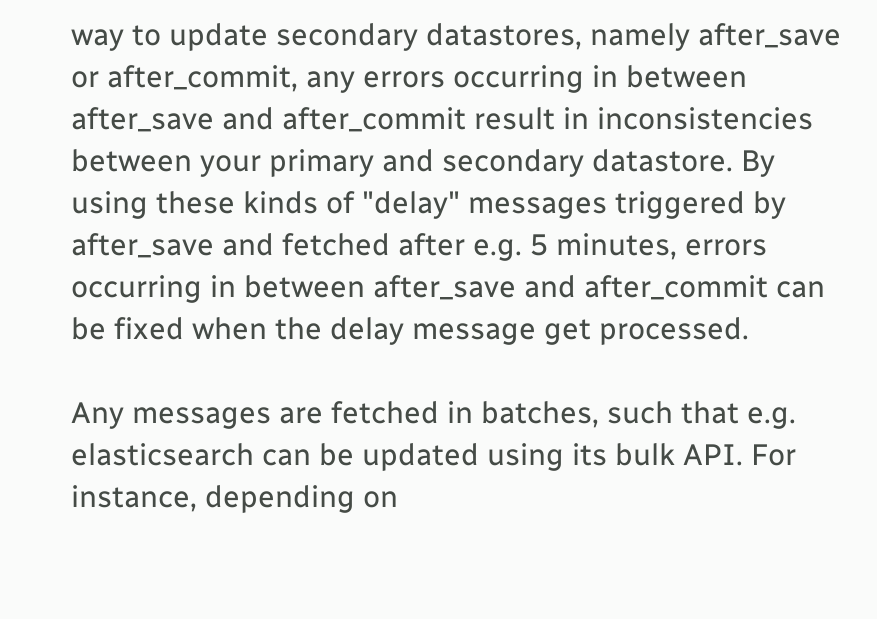way to update secondary datastores, namely after_save or after_commit, any errors occurring in between after_save and after_commit result in inconsistencies between your primary and secondary datastore. By using these kinds of "delay" messages triggered by after_save and fetched after e.g. 5 minutes, errors occurring in between after_save and after_commit can be fixed when the delay message get processed.

Any messages are fetched in batches, such that e.g. elasticsearch can be updated using its bulk API. For instance, depending on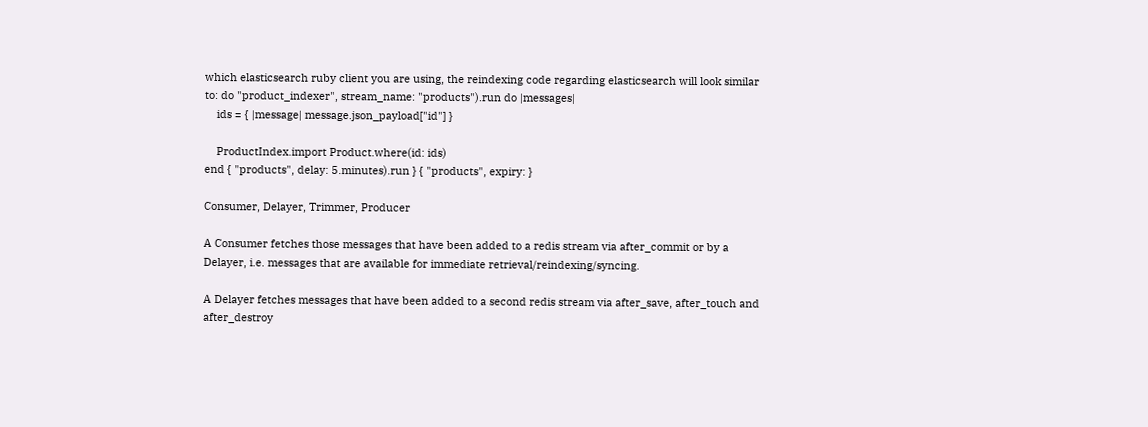which elasticsearch ruby client you are using, the reindexing code regarding elasticsearch will look similar to: do "product_indexer", stream_name: "products").run do |messages|
    ids = { |message| message.json_payload["id"] }

    ProductIndex.import Product.where(id: ids)
end { "products", delay: 5.minutes).run } { "products", expiry: }

Consumer, Delayer, Trimmer, Producer

A Consumer fetches those messages that have been added to a redis stream via after_commit or by a Delayer, i.e. messages that are available for immediate retrieval/reindexing/syncing.

A Delayer fetches messages that have been added to a second redis stream via after_save, after_touch and after_destroy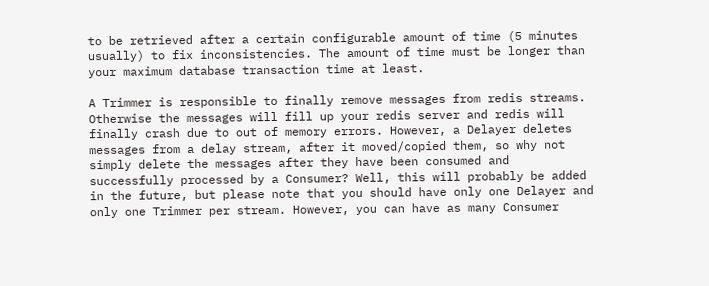to be retrieved after a certain configurable amount of time (5 minutes usually) to fix inconsistencies. The amount of time must be longer than your maximum database transaction time at least.

A Trimmer is responsible to finally remove messages from redis streams. Otherwise the messages will fill up your redis server and redis will finally crash due to out of memory errors. However, a Delayer deletes messages from a delay stream, after it moved/copied them, so why not simply delete the messages after they have been consumed and successfully processed by a Consumer? Well, this will probably be added in the future, but please note that you should have only one Delayer and only one Trimmer per stream. However, you can have as many Consumer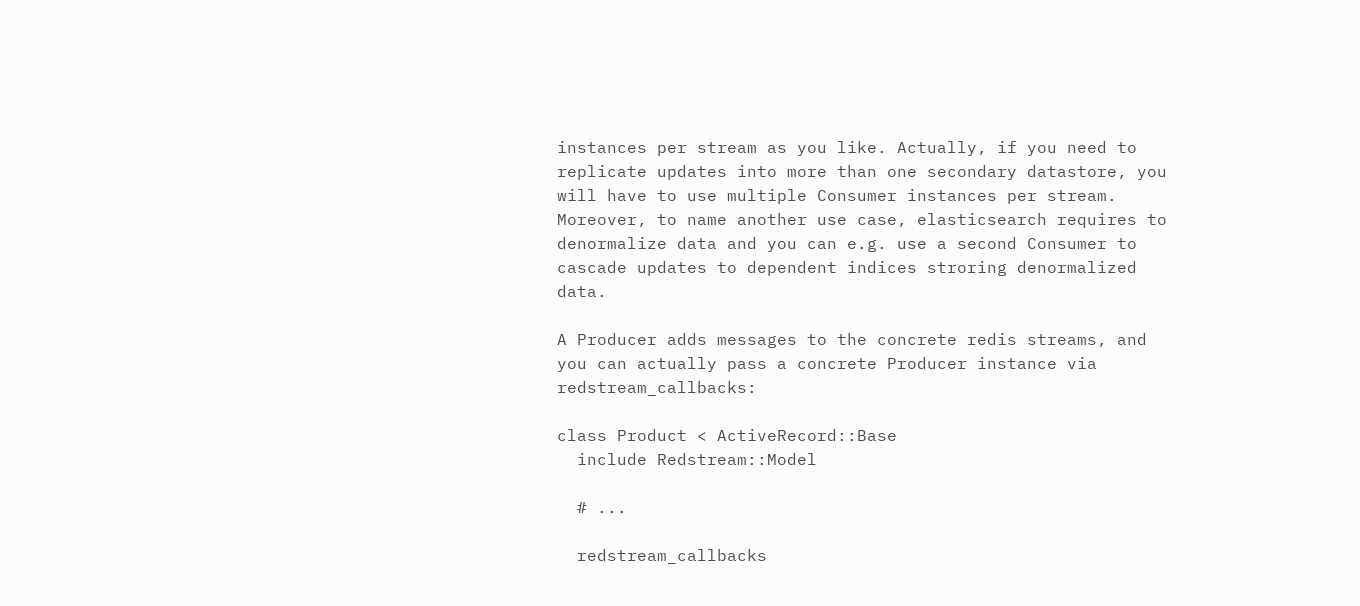instances per stream as you like. Actually, if you need to replicate updates into more than one secondary datastore, you will have to use multiple Consumer instances per stream. Moreover, to name another use case, elasticsearch requires to denormalize data and you can e.g. use a second Consumer to cascade updates to dependent indices stroring denormalized data.

A Producer adds messages to the concrete redis streams, and you can actually pass a concrete Producer instance via redstream_callbacks:

class Product < ActiveRecord::Base
  include Redstream::Model

  # ...

  redstream_callbacks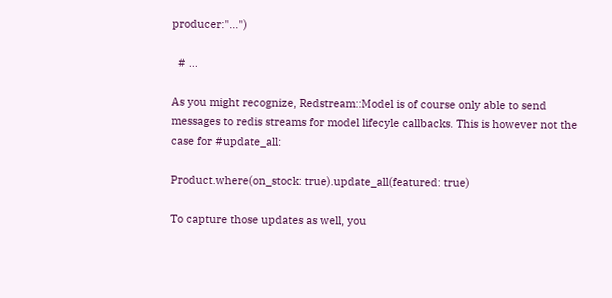producer:"...")

  # ...

As you might recognize, Redstream::Model is of course only able to send messages to redis streams for model lifecyle callbacks. This is however not the case for #update_all:

Product.where(on_stock: true).update_all(featured: true)

To capture those updates as well, you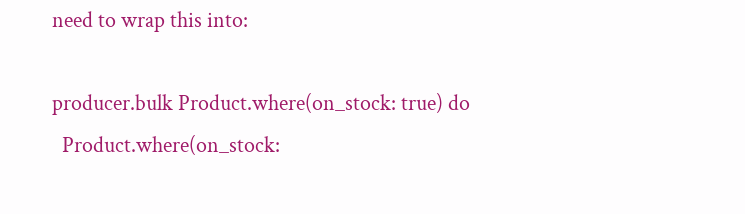need to wrap this into:

producer.bulk Product.where(on_stock: true) do
  Product.where(on_stock: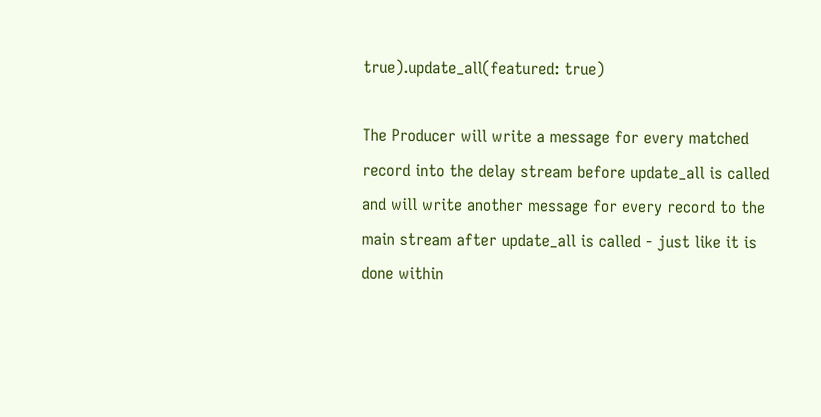true).update_all(featured: true)

The Producer will write a message for every matched record into the delay stream before update_all is called and will write another message for every record to the main stream after update_all is called - just like it is done within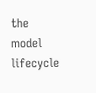the model lifecycle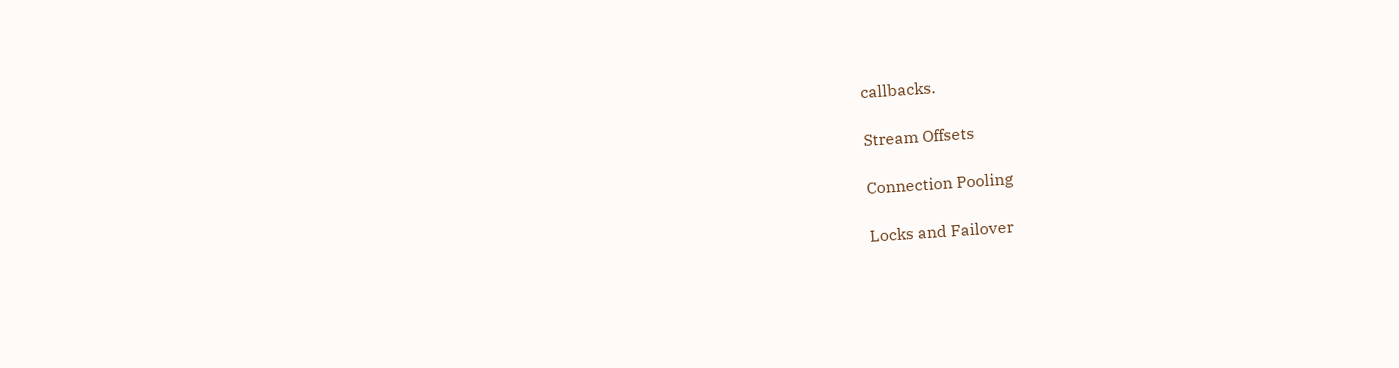callbacks.

Stream Offsets

Connection Pooling

Locks and Failover